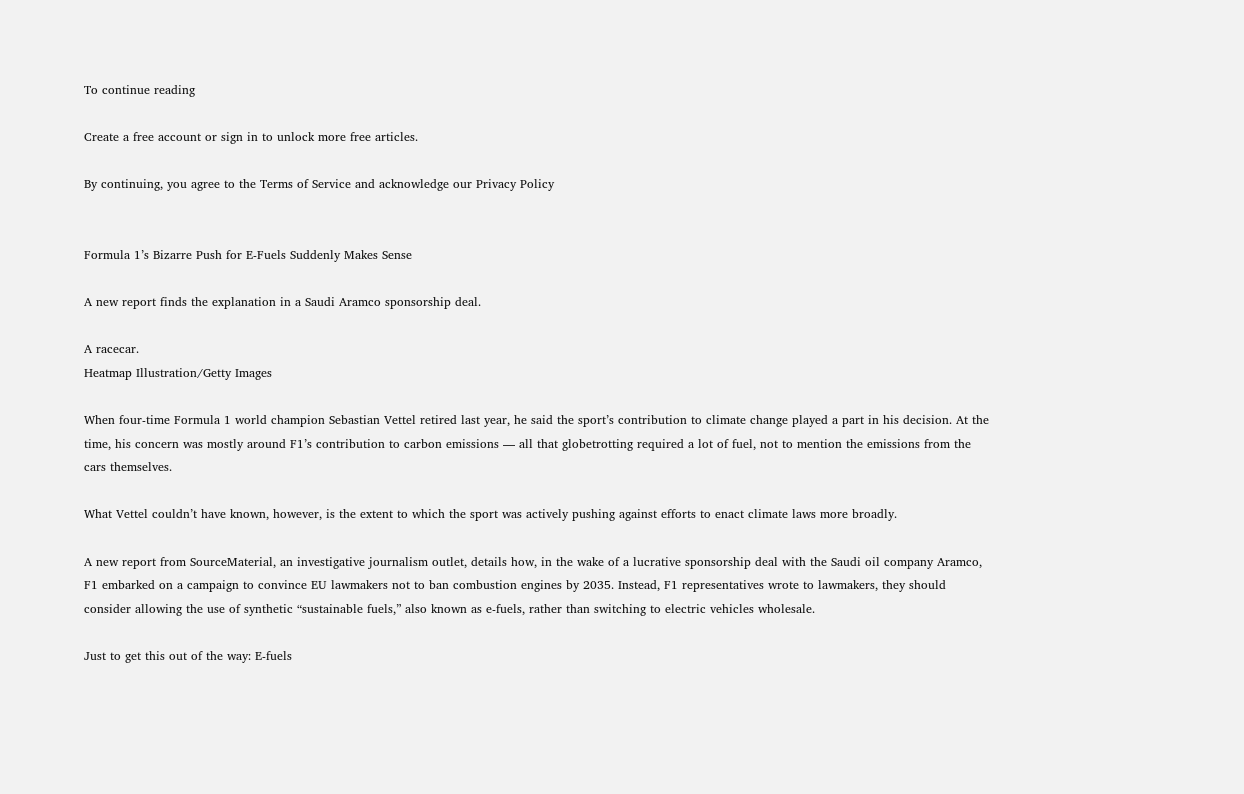To continue reading

Create a free account or sign in to unlock more free articles.

By continuing, you agree to the Terms of Service and acknowledge our Privacy Policy


Formula 1’s Bizarre Push for E-Fuels Suddenly Makes Sense

A new report finds the explanation in a Saudi Aramco sponsorship deal.

A racecar.
Heatmap Illustration/Getty Images

When four-time Formula 1 world champion Sebastian Vettel retired last year, he said the sport’s contribution to climate change played a part in his decision. At the time, his concern was mostly around F1’s contribution to carbon emissions — all that globetrotting required a lot of fuel, not to mention the emissions from the cars themselves.

What Vettel couldn’t have known, however, is the extent to which the sport was actively pushing against efforts to enact climate laws more broadly.

A new report from SourceMaterial, an investigative journalism outlet, details how, in the wake of a lucrative sponsorship deal with the Saudi oil company Aramco, F1 embarked on a campaign to convince EU lawmakers not to ban combustion engines by 2035. Instead, F1 representatives wrote to lawmakers, they should consider allowing the use of synthetic “sustainable fuels,” also known as e-fuels, rather than switching to electric vehicles wholesale.

Just to get this out of the way: E-fuels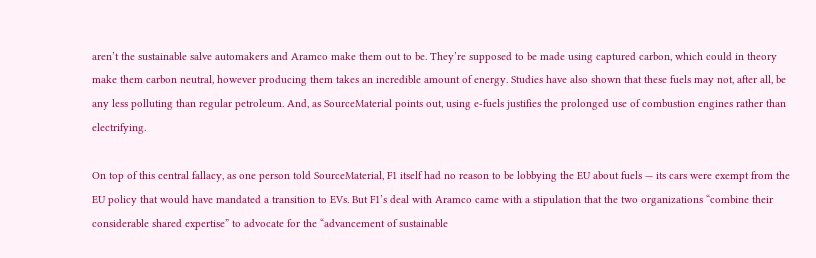aren’t the sustainable salve automakers and Aramco make them out to be. They’re supposed to be made using captured carbon, which could in theory make them carbon neutral, however producing them takes an incredible amount of energy. Studies have also shown that these fuels may not, after all, be any less polluting than regular petroleum. And, as SourceMaterial points out, using e-fuels justifies the prolonged use of combustion engines rather than electrifying.

On top of this central fallacy, as one person told SourceMaterial, F1 itself had no reason to be lobbying the EU about fuels — its cars were exempt from the EU policy that would have mandated a transition to EVs. But F1’s deal with Aramco came with a stipulation that the two organizations “combine their considerable shared expertise” to advocate for the “advancement of sustainable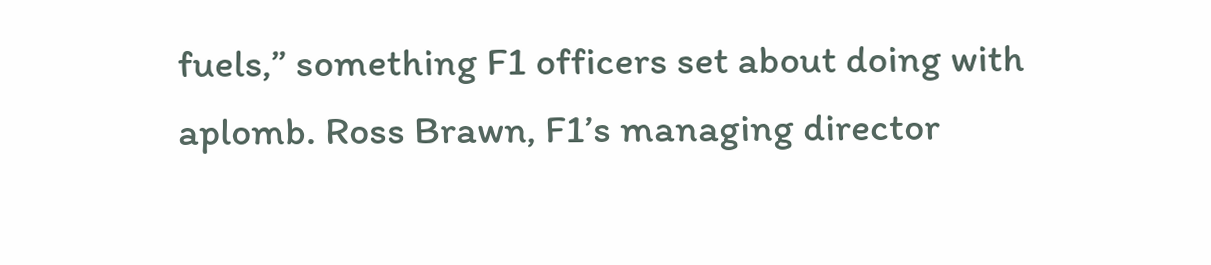fuels,” something F1 officers set about doing with aplomb. Ross Brawn, F1’s managing director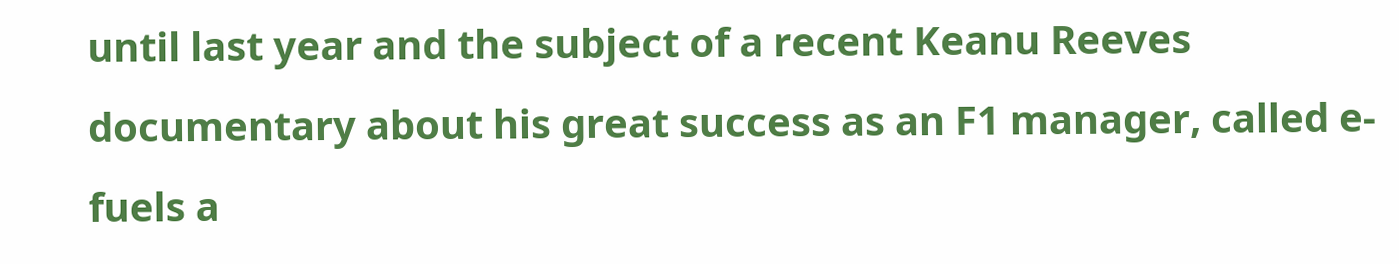until last year and the subject of a recent Keanu Reeves documentary about his great success as an F1 manager, called e-fuels a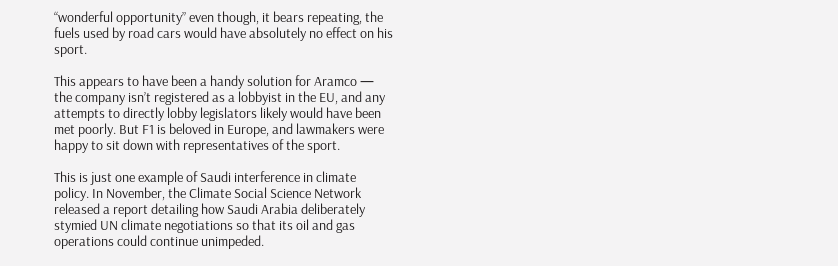“wonderful opportunity” even though, it bears repeating, the fuels used by road cars would have absolutely no effect on his sport.

This appears to have been a handy solution for Aramco — the company isn’t registered as a lobbyist in the EU, and any attempts to directly lobby legislators likely would have been met poorly. But F1 is beloved in Europe, and lawmakers were happy to sit down with representatives of the sport.

This is just one example of Saudi interference in climate policy. In November, the Climate Social Science Network released a report detailing how Saudi Arabia deliberately stymied UN climate negotiations so that its oil and gas operations could continue unimpeded.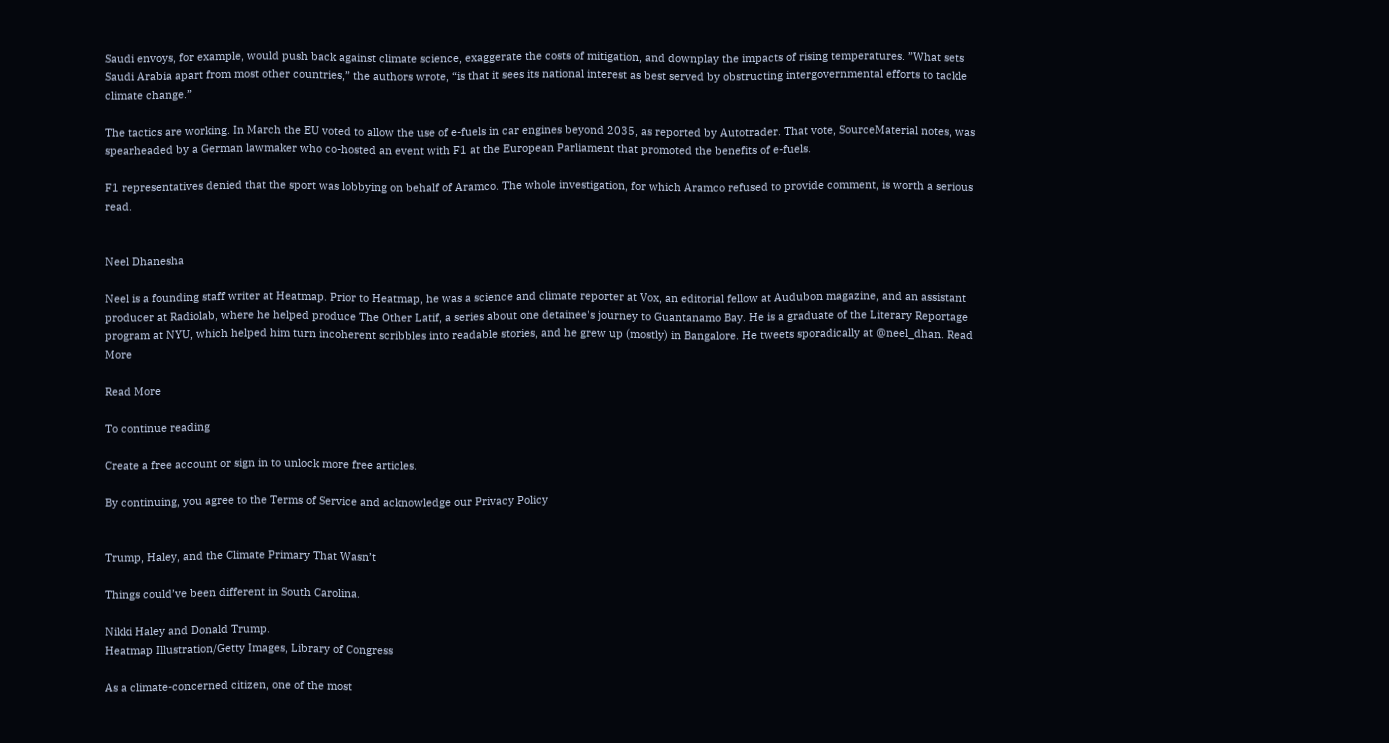Saudi envoys, for example, would push back against climate science, exaggerate the costs of mitigation, and downplay the impacts of rising temperatures. ”What sets Saudi Arabia apart from most other countries,” the authors wrote, “is that it sees its national interest as best served by obstructing intergovernmental efforts to tackle climate change.”

The tactics are working. In March the EU voted to allow the use of e-fuels in car engines beyond 2035, as reported by Autotrader. That vote, SourceMaterial notes, was spearheaded by a German lawmaker who co-hosted an event with F1 at the European Parliament that promoted the benefits of e-fuels.

F1 representatives denied that the sport was lobbying on behalf of Aramco. The whole investigation, for which Aramco refused to provide comment, is worth a serious read.


Neel Dhanesha

Neel is a founding staff writer at Heatmap. Prior to Heatmap, he was a science and climate reporter at Vox, an editorial fellow at Audubon magazine, and an assistant producer at Radiolab, where he helped produce The Other Latif, a series about one detainee's journey to Guantanamo Bay. He is a graduate of the Literary Reportage program at NYU, which helped him turn incoherent scribbles into readable stories, and he grew up (mostly) in Bangalore. He tweets sporadically at @neel_dhan. Read More

Read More

To continue reading

Create a free account or sign in to unlock more free articles.

By continuing, you agree to the Terms of Service and acknowledge our Privacy Policy


Trump, Haley, and the Climate Primary That Wasn’t

Things could’ve been different in South Carolina.

Nikki Haley and Donald Trump.
Heatmap Illustration/Getty Images, Library of Congress

As a climate-concerned citizen, one of the most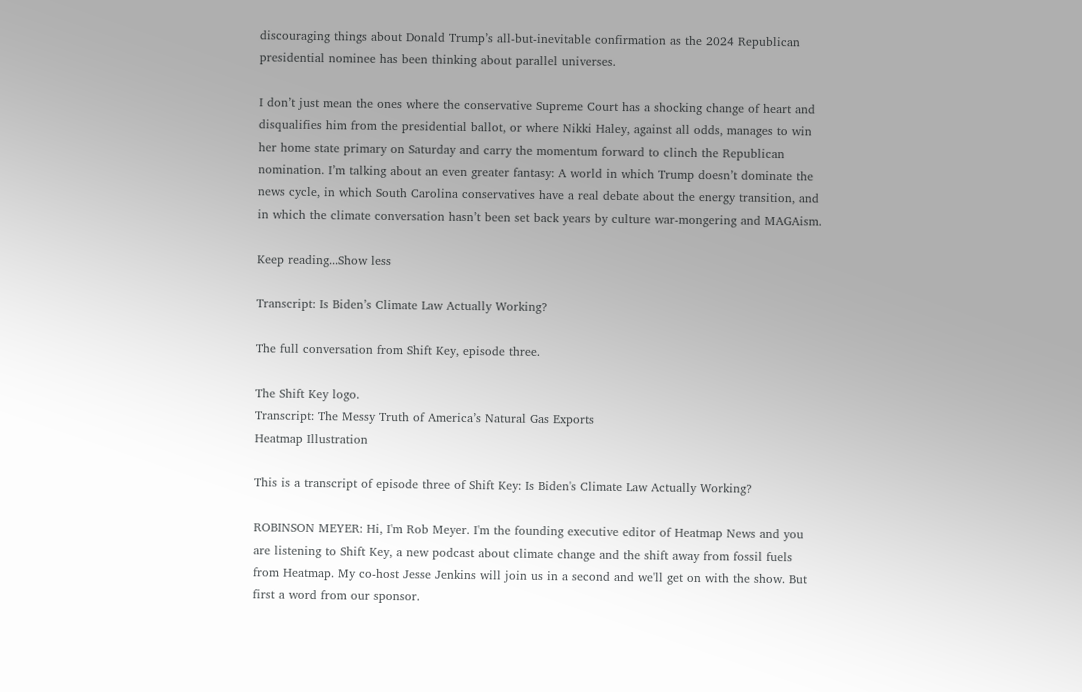discouraging things about Donald Trump’s all-but-inevitable confirmation as the 2024 Republican presidential nominee has been thinking about parallel universes.

I don’t just mean the ones where the conservative Supreme Court has a shocking change of heart and disqualifies him from the presidential ballot, or where Nikki Haley, against all odds, manages to win her home state primary on Saturday and carry the momentum forward to clinch the Republican nomination. I’m talking about an even greater fantasy: A world in which Trump doesn’t dominate the news cycle, in which South Carolina conservatives have a real debate about the energy transition, and in which the climate conversation hasn’t been set back years by culture war-mongering and MAGAism.

Keep reading...Show less

Transcript: Is Biden’s Climate Law Actually Working?

The full conversation from Shift Key, episode three.

The Shift Key logo.
Transcript: The Messy Truth of America’s Natural Gas Exports
Heatmap Illustration

This is a transcript of episode three of Shift Key: Is Biden's Climate Law Actually Working?

ROBINSON MEYER: Hi, I'm Rob Meyer. I'm the founding executive editor of Heatmap News and you are listening to Shift Key, a new podcast about climate change and the shift away from fossil fuels from Heatmap. My co-host Jesse Jenkins will join us in a second and we'll get on with the show. But first a word from our sponsor.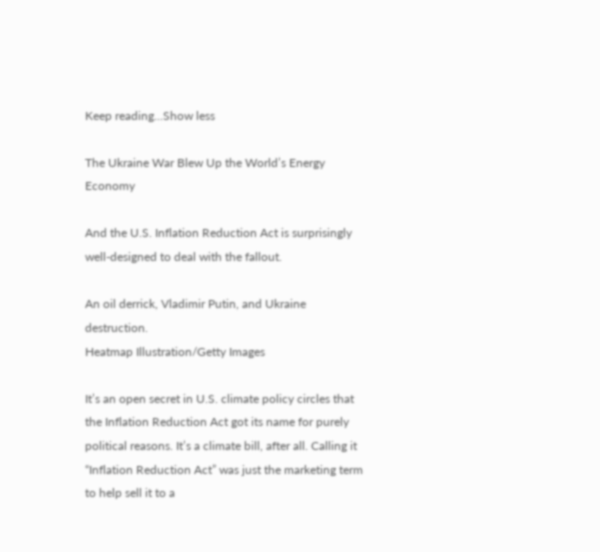Keep reading...Show less

The Ukraine War Blew Up the World’s Energy Economy

And the U.S. Inflation Reduction Act is surprisingly well-designed to deal with the fallout.

An oil derrick, Vladimir Putin, and Ukraine destruction.
Heatmap Illustration/Getty Images

It’s an open secret in U.S. climate policy circles that the Inflation Reduction Act got its name for purely political reasons. It’s a climate bill, after all. Calling it “Inflation Reduction Act” was just the marketing term to help sell it to a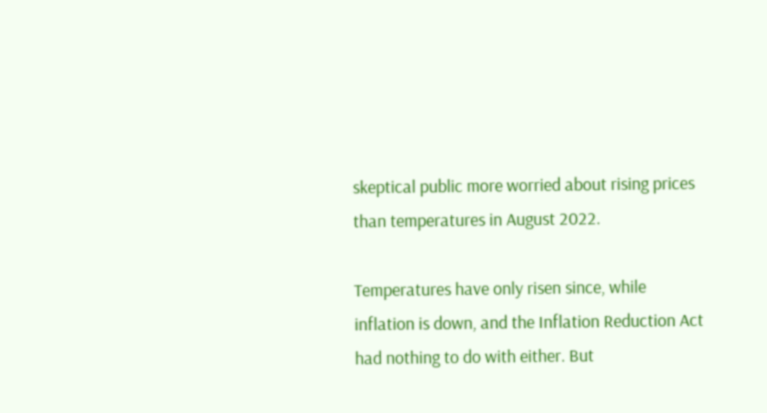skeptical public more worried about rising prices than temperatures in August 2022.

Temperatures have only risen since, while inflation is down, and the Inflation Reduction Act had nothing to do with either. But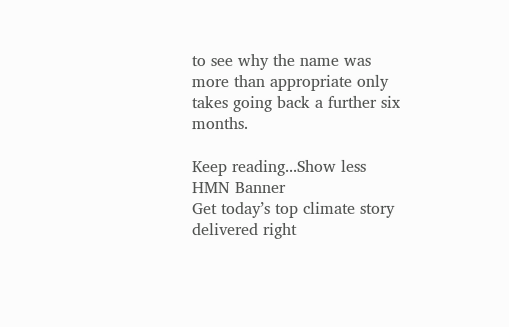to see why the name was more than appropriate only takes going back a further six months.

Keep reading...Show less
HMN Banner
Get today’s top climate story delivered right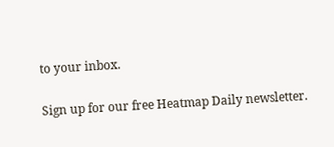to your inbox.

Sign up for our free Heatmap Daily newsletter.